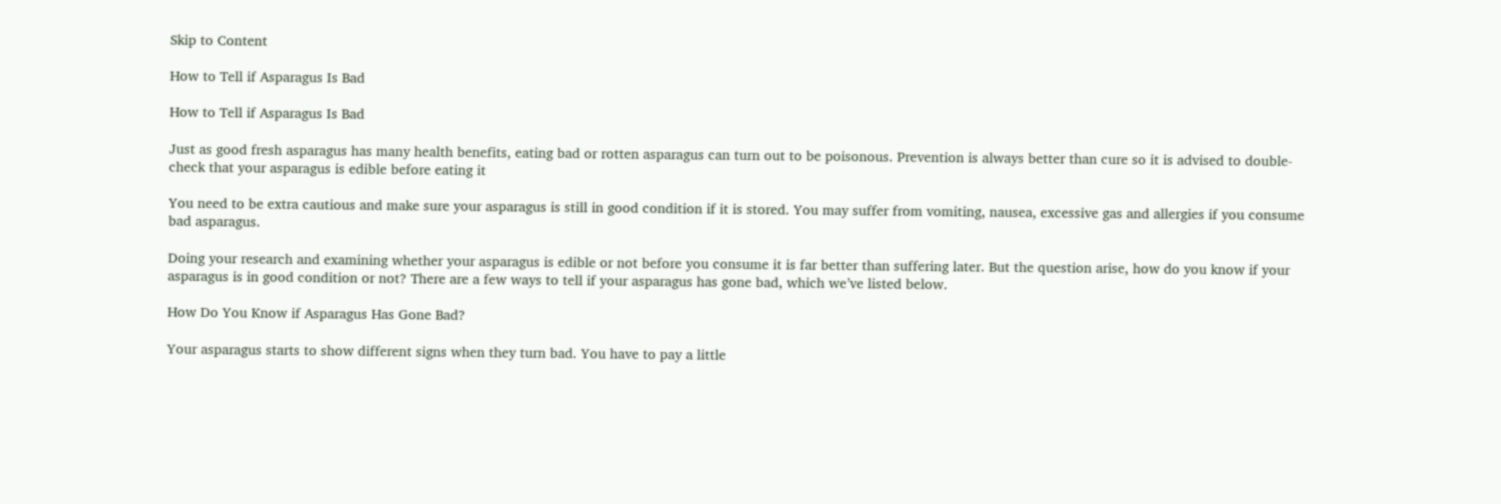Skip to Content

How to Tell if Asparagus Is Bad

How to Tell if Asparagus Is Bad

Just as good fresh asparagus has many health benefits, eating bad or rotten asparagus can turn out to be poisonous. Prevention is always better than cure so it is advised to double-check that your asparagus is edible before eating it

You need to be extra cautious and make sure your asparagus is still in good condition if it is stored. You may suffer from vomiting, nausea, excessive gas and allergies if you consume bad asparagus.

Doing your research and examining whether your asparagus is edible or not before you consume it is far better than suffering later. But the question arise, how do you know if your asparagus is in good condition or not? There are a few ways to tell if your asparagus has gone bad, which we’ve listed below.

How Do You Know if Asparagus Has Gone Bad?

Your asparagus starts to show different signs when they turn bad. You have to pay a little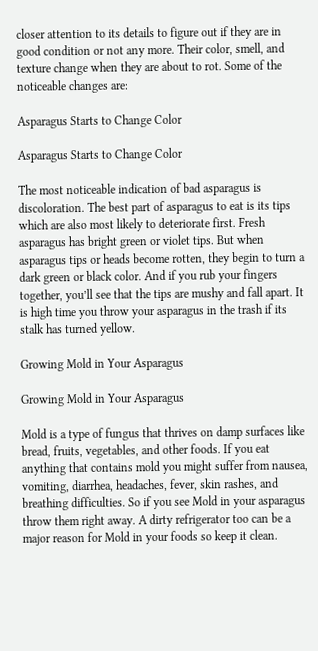closer attention to its details to figure out if they are in good condition or not any more. Their color, smell, and texture change when they are about to rot. Some of the noticeable changes are:

Asparagus Starts to Change Color

Asparagus Starts to Change Color

The most noticeable indication of bad asparagus is discoloration. The best part of asparagus to eat is its tips which are also most likely to deteriorate first. Fresh asparagus has bright green or violet tips. But when asparagus tips or heads become rotten, they begin to turn a dark green or black color. And if you rub your fingers together, you’ll see that the tips are mushy and fall apart. It is high time you throw your asparagus in the trash if its stalk has turned yellow.

Growing Mold in Your Asparagus

Growing Mold in Your Asparagus

Mold is a type of fungus that thrives on damp surfaces like bread, fruits, vegetables, and other foods. If you eat anything that contains mold you might suffer from nausea, vomiting, diarrhea, headaches, fever, skin rashes, and breathing difficulties. So if you see Mold in your asparagus throw them right away. A dirty refrigerator too can be a major reason for Mold in your foods so keep it clean.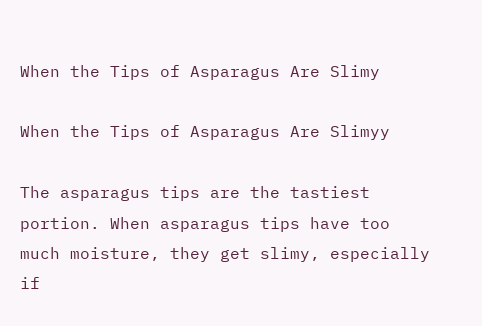When the Tips of Asparagus Are Slimy

When the Tips of Asparagus Are Slimyy

The asparagus tips are the tastiest portion. When asparagus tips have too much moisture, they get slimy, especially if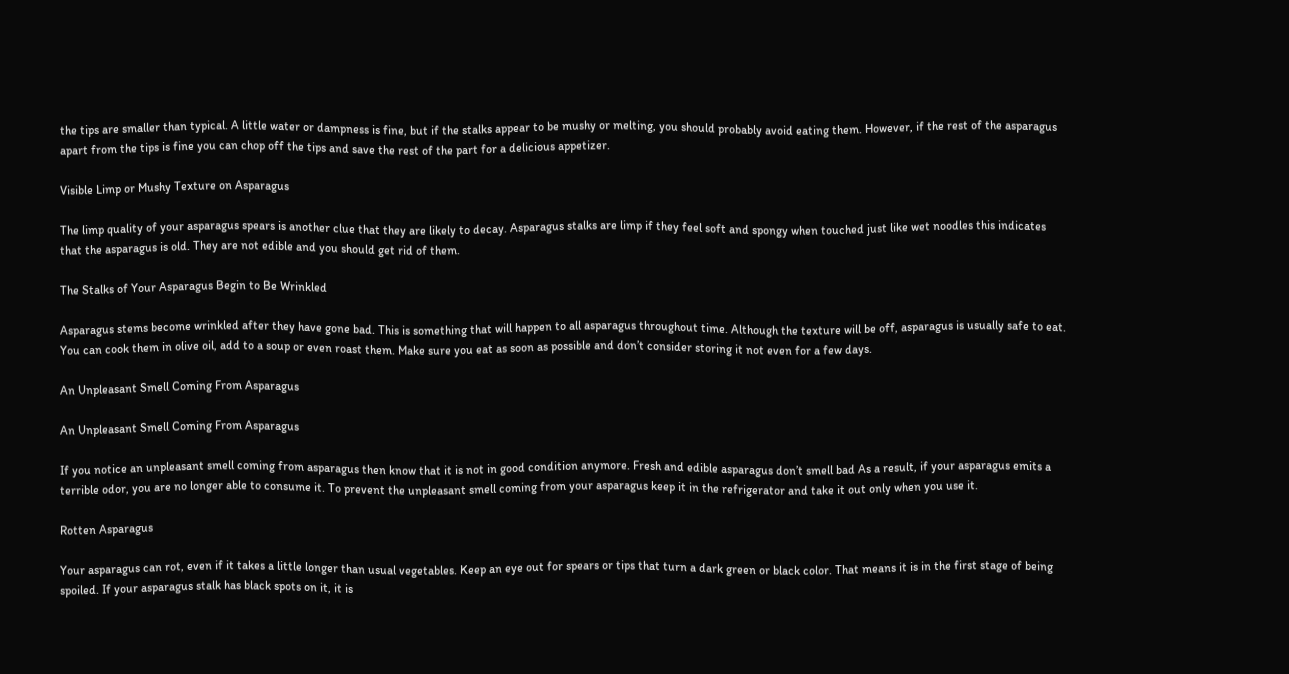the tips are smaller than typical. A little water or dampness is fine, but if the stalks appear to be mushy or melting, you should probably avoid eating them. However, if the rest of the asparagus apart from the tips is fine you can chop off the tips and save the rest of the part for a delicious appetizer.

Visible Limp or Mushy Texture on Asparagus

The limp quality of your asparagus spears is another clue that they are likely to decay. Asparagus stalks are limp if they feel soft and spongy when touched just like wet noodles this indicates that the asparagus is old. They are not edible and you should get rid of them.

The Stalks of Your Asparagus Begin to Be Wrinkled

Asparagus stems become wrinkled after they have gone bad. This is something that will happen to all asparagus throughout time. Although the texture will be off, asparagus is usually safe to eat. You can cook them in olive oil, add to a soup or even roast them. Make sure you eat as soon as possible and don’t consider storing it not even for a few days.

An Unpleasant Smell Coming From Asparagus

An Unpleasant Smell Coming From Asparagus

If you notice an unpleasant smell coming from asparagus then know that it is not in good condition anymore. Fresh and edible asparagus don’t smell bad As a result, if your asparagus emits a terrible odor, you are no longer able to consume it. To prevent the unpleasant smell coming from your asparagus keep it in the refrigerator and take it out only when you use it.

Rotten Asparagus

Your asparagus can rot, even if it takes a little longer than usual vegetables. Keep an eye out for spears or tips that turn a dark green or black color. That means it is in the first stage of being spoiled. If your asparagus stalk has black spots on it, it is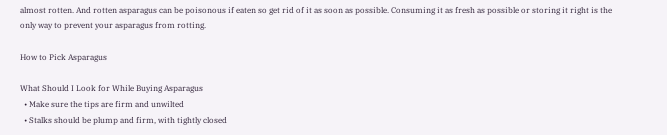almost rotten. And rotten asparagus can be poisonous if eaten so get rid of it as soon as possible. Consuming it as fresh as possible or storing it right is the only way to prevent your asparagus from rotting.

How to Pick Asparagus

What Should I Look for While Buying Asparagus
  • Make sure the tips are firm and unwilted
  • Stalks should be plump and firm, with tightly closed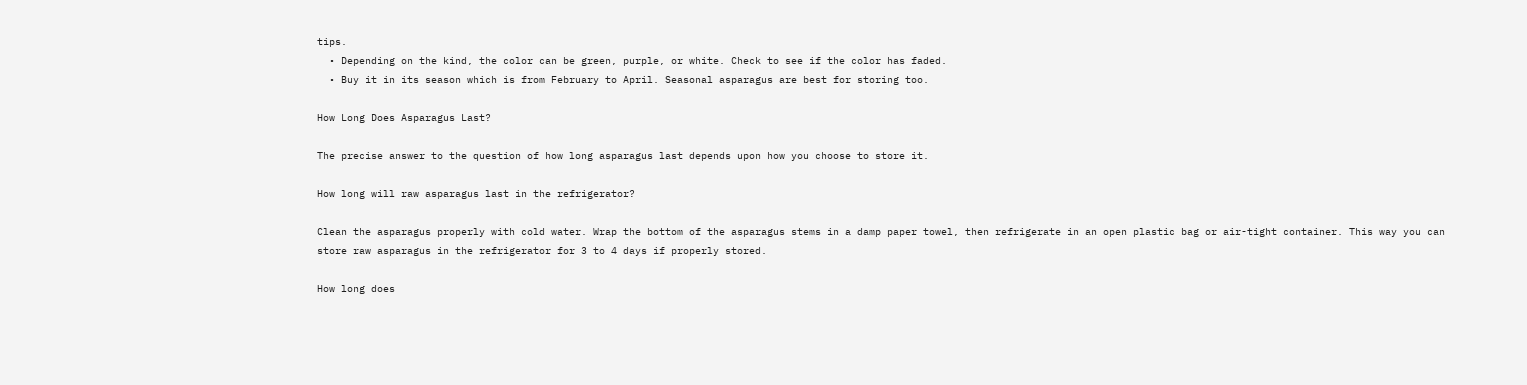tips.
  • Depending on the kind, the color can be green, purple, or white. Check to see if the color has faded.
  • Buy it in its season which is from February to April. Seasonal asparagus are best for storing too.

How Long Does Asparagus Last?

The precise answer to the question of how long asparagus last depends upon how you choose to store it.

How long will raw asparagus last in the refrigerator?

Clean the asparagus properly with cold water. Wrap the bottom of the asparagus stems in a damp paper towel, then refrigerate in an open plastic bag or air-tight container. This way you can store raw asparagus in the refrigerator for 3 to 4 days if properly stored.

How long does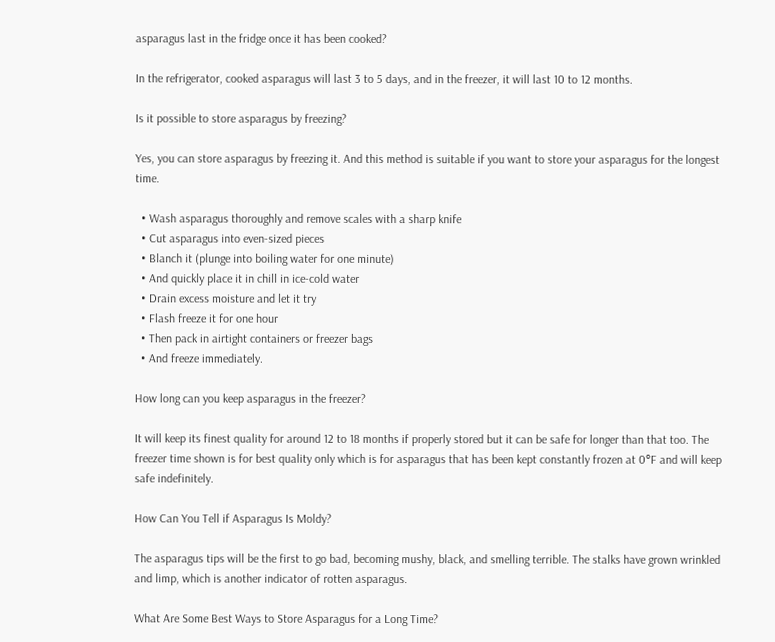asparagus last in the fridge once it has been cooked?

In the refrigerator, cooked asparagus will last 3 to 5 days, and in the freezer, it will last 10 to 12 months.

Is it possible to store asparagus by freezing?

Yes, you can store asparagus by freezing it. And this method is suitable if you want to store your asparagus for the longest time.

  • Wash asparagus thoroughly and remove scales with a sharp knife
  • Cut asparagus into even-sized pieces
  • Blanch it (plunge into boiling water for one minute)
  • And quickly place it in chill in ice-cold water
  • Drain excess moisture and let it try
  • Flash freeze it for one hour
  • Then pack in airtight containers or freezer bags
  • And freeze immediately.

How long can you keep asparagus in the freezer?

It will keep its finest quality for around 12 to 18 months if properly stored but it can be safe for longer than that too. The freezer time shown is for best quality only which is for asparagus that has been kept constantly frozen at 0°F and will keep safe indefinitely.

How Can You Tell if Asparagus Is Moldy?

The asparagus tips will be the first to go bad, becoming mushy, black, and smelling terrible. The stalks have grown wrinkled and limp, which is another indicator of rotten asparagus.

What Are Some Best Ways to Store Asparagus for a Long Time?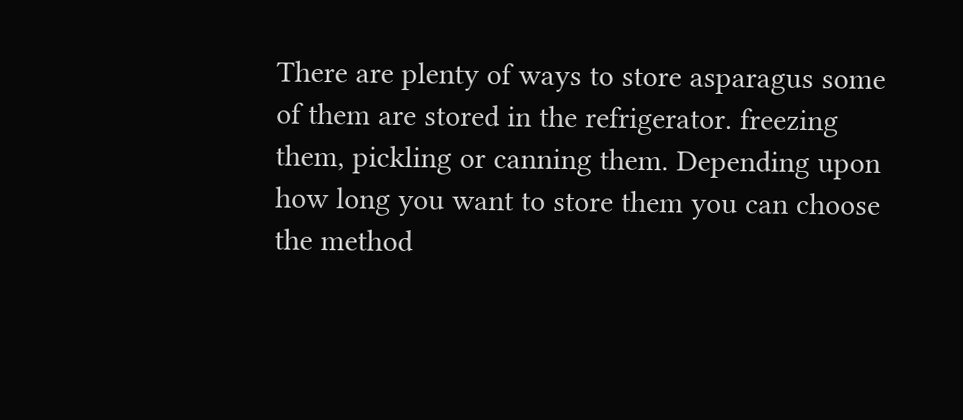There are plenty of ways to store asparagus some of them are stored in the refrigerator. freezing them, pickling or canning them. Depending upon how long you want to store them you can choose the method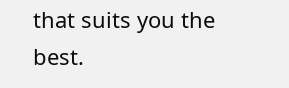that suits you the best.